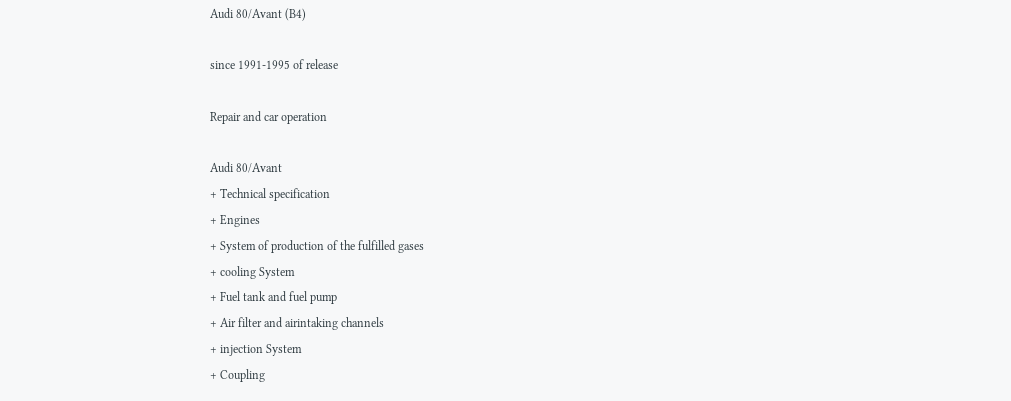Audi 80/Avant (B4)

since 1991-1995 of release

Repair and car operation

Audi 80/Avant
+ Technical specification
+ Engines
+ System of production of the fulfilled gases
+ cooling System
+ Fuel tank and fuel pump
+ Air filter and airintaking channels
+ injection System
+ Coupling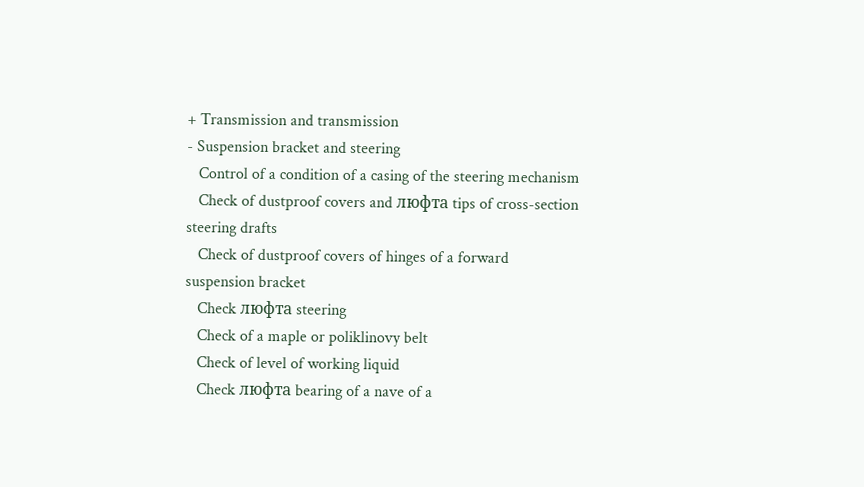+ Transmission and transmission
- Suspension bracket and steering
   Control of a condition of a casing of the steering mechanism
   Check of dustproof covers and люфта tips of cross-section steering drafts
   Check of dustproof covers of hinges of a forward suspension bracket
   Check люфта steering
   Check of a maple or poliklinovy belt
   Check of level of working liquid
   Check люфта bearing of a nave of a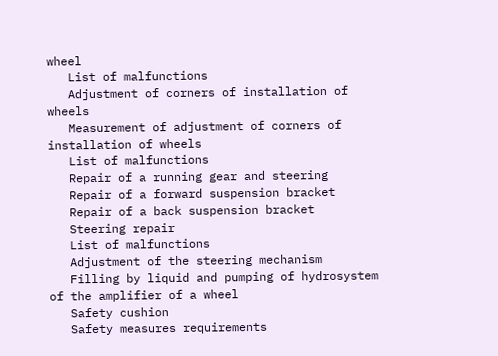wheel
   List of malfunctions
   Adjustment of corners of installation of wheels
   Measurement of adjustment of corners of installation of wheels
   List of malfunctions
   Repair of a running gear and steering
   Repair of a forward suspension bracket
   Repair of a back suspension bracket
   Steering repair
   List of malfunctions
   Adjustment of the steering mechanism
   Filling by liquid and pumping of hydrosystem of the amplifier of a wheel
   Safety cushion
   Safety measures requirements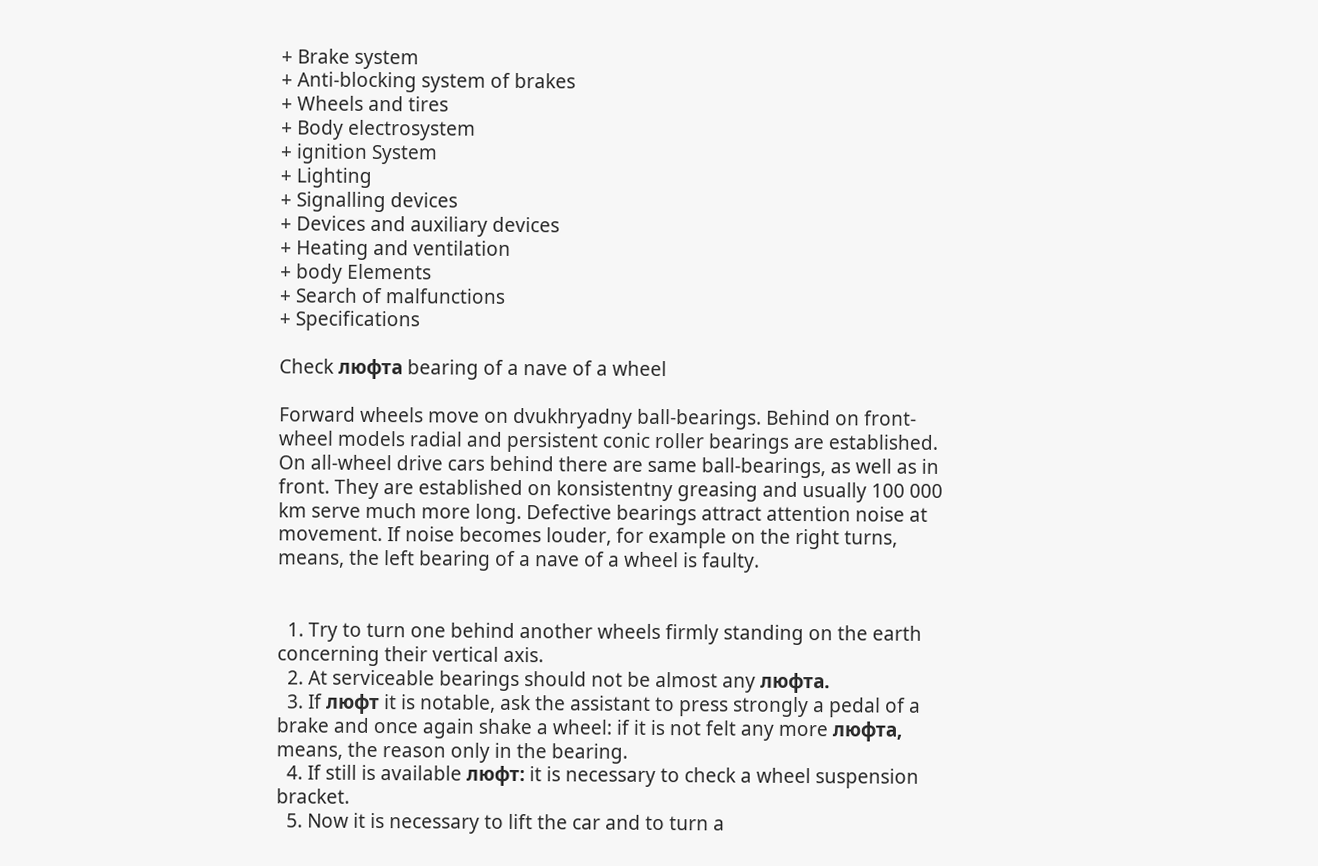+ Brake system
+ Anti-blocking system of brakes
+ Wheels and tires
+ Body electrosystem
+ ignition System
+ Lighting
+ Signalling devices
+ Devices and auxiliary devices
+ Heating and ventilation
+ body Elements
+ Search of malfunctions
+ Specifications

Check люфта bearing of a nave of a wheel

Forward wheels move on dvukhryadny ball-bearings. Behind on front-wheel models radial and persistent conic roller bearings are established. On all-wheel drive cars behind there are same ball-bearings, as well as in front. They are established on konsistentny greasing and usually 100 000 km serve much more long. Defective bearings attract attention noise at movement. If noise becomes louder, for example on the right turns, means, the left bearing of a nave of a wheel is faulty.


  1. Try to turn one behind another wheels firmly standing on the earth concerning their vertical axis.
  2. At serviceable bearings should not be almost any люфта.
  3. If люфт it is notable, ask the assistant to press strongly a pedal of a brake and once again shake a wheel: if it is not felt any more люфта, means, the reason only in the bearing.
  4. If still is available люфт: it is necessary to check a wheel suspension bracket.
  5. Now it is necessary to lift the car and to turn a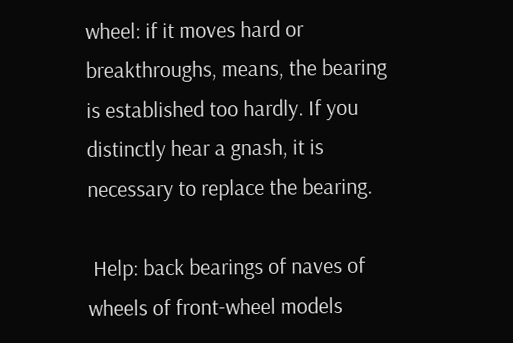wheel: if it moves hard or breakthroughs, means, the bearing is established too hardly. If you distinctly hear a gnash, it is necessary to replace the bearing.

 Help: back bearings of naves of wheels of front-wheel models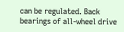can be regulated. Back bearings of all-wheel drive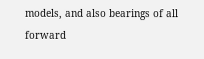models, and also bearings of all forward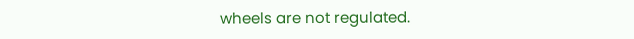wheels are not regulated.